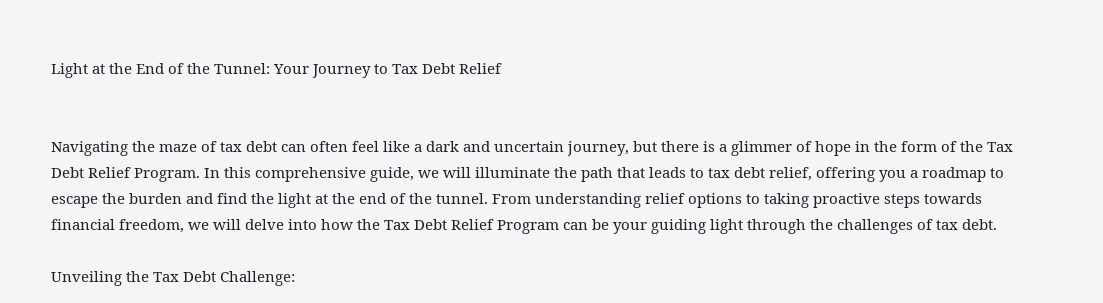Light at the End of the Tunnel: Your Journey to Tax Debt Relief


Navigating the maze of tax debt can often feel like a dark and uncertain journey, but there is a glimmer of hope in the form of the Tax Debt Relief Program. In this comprehensive guide, we will illuminate the path that leads to tax debt relief, offering you a roadmap to escape the burden and find the light at the end of the tunnel. From understanding relief options to taking proactive steps towards financial freedom, we will delve into how the Tax Debt Relief Program can be your guiding light through the challenges of tax debt.

Unveiling the Tax Debt Challenge: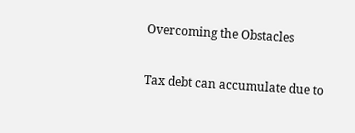Overcoming the Obstacles

Tax debt can accumulate due to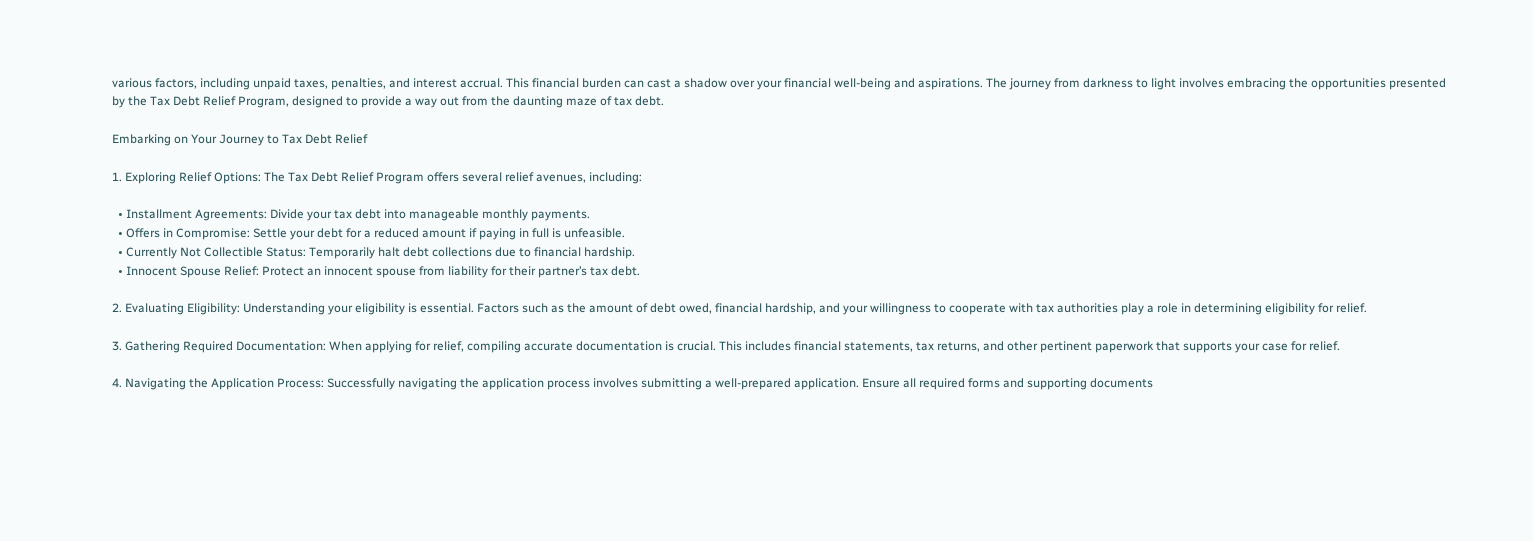various factors, including unpaid taxes, penalties, and interest accrual. This financial burden can cast a shadow over your financial well-being and aspirations. The journey from darkness to light involves embracing the opportunities presented by the Tax Debt Relief Program, designed to provide a way out from the daunting maze of tax debt.

Embarking on Your Journey to Tax Debt Relief

1. Exploring Relief Options: The Tax Debt Relief Program offers several relief avenues, including:

  • Installment Agreements: Divide your tax debt into manageable monthly payments.
  • Offers in Compromise: Settle your debt for a reduced amount if paying in full is unfeasible.
  • Currently Not Collectible Status: Temporarily halt debt collections due to financial hardship.
  • Innocent Spouse Relief: Protect an innocent spouse from liability for their partner’s tax debt.

2. Evaluating Eligibility: Understanding your eligibility is essential. Factors such as the amount of debt owed, financial hardship, and your willingness to cooperate with tax authorities play a role in determining eligibility for relief.

3. Gathering Required Documentation: When applying for relief, compiling accurate documentation is crucial. This includes financial statements, tax returns, and other pertinent paperwork that supports your case for relief.

4. Navigating the Application Process: Successfully navigating the application process involves submitting a well-prepared application. Ensure all required forms and supporting documents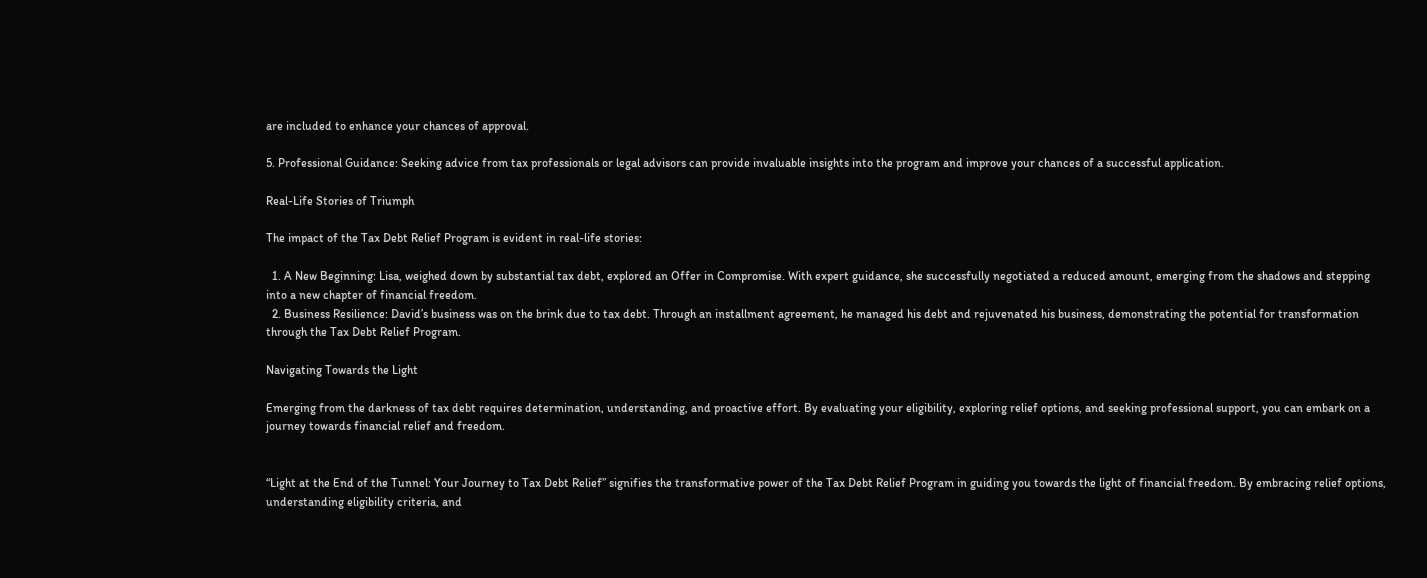are included to enhance your chances of approval.

5. Professional Guidance: Seeking advice from tax professionals or legal advisors can provide invaluable insights into the program and improve your chances of a successful application.

Real-Life Stories of Triumph

The impact of the Tax Debt Relief Program is evident in real-life stories:

  1. A New Beginning: Lisa, weighed down by substantial tax debt, explored an Offer in Compromise. With expert guidance, she successfully negotiated a reduced amount, emerging from the shadows and stepping into a new chapter of financial freedom.
  2. Business Resilience: David’s business was on the brink due to tax debt. Through an installment agreement, he managed his debt and rejuvenated his business, demonstrating the potential for transformation through the Tax Debt Relief Program.

Navigating Towards the Light

Emerging from the darkness of tax debt requires determination, understanding, and proactive effort. By evaluating your eligibility, exploring relief options, and seeking professional support, you can embark on a journey towards financial relief and freedom.


“Light at the End of the Tunnel: Your Journey to Tax Debt Relief” signifies the transformative power of the Tax Debt Relief Program in guiding you towards the light of financial freedom. By embracing relief options, understanding eligibility criteria, and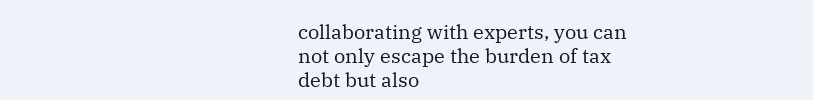collaborating with experts, you can not only escape the burden of tax debt but also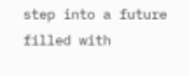step into a future filled with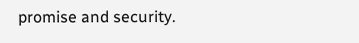promise and security.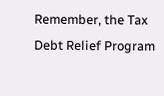Remember, the Tax Debt Relief Program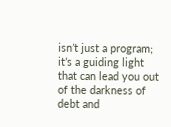isn’t just a program; it’s a guiding light that can lead you out of the darkness of debt and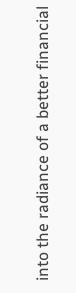into the radiance of a better financial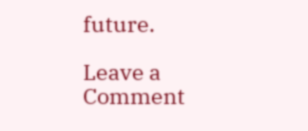future.

Leave a Comment